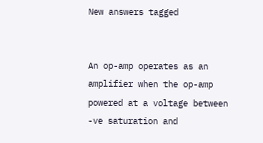New answers tagged


An op-amp operates as an amplifier when the op-amp powered at a voltage between -ve saturation and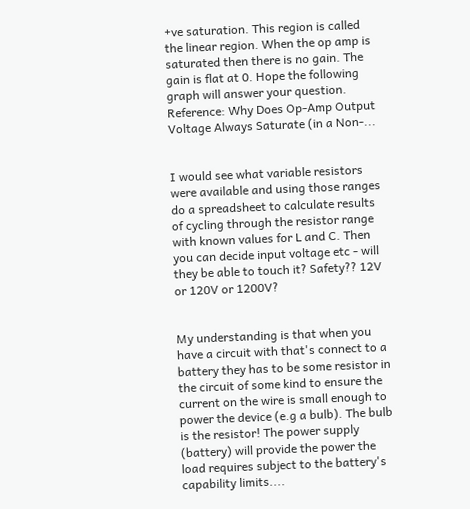+ve saturation. This region is called the linear region. When the op amp is saturated then there is no gain. The gain is flat at 0. Hope the following graph will answer your question. Reference: Why Does Op-Amp Output Voltage Always Saturate (in a Non-...


I would see what variable resistors were available and using those ranges do a spreadsheet to calculate results of cycling through the resistor range with known values for L and C. Then you can decide input voltage etc - will they be able to touch it? Safety?? 12V or 120V or 1200V?


My understanding is that when you have a circuit with that's connect to a battery they has to be some resistor in the circuit of some kind to ensure the current on the wire is small enough to power the device (e.g a bulb). The bulb is the resistor! The power supply (battery) will provide the power the load requires subject to the battery's capability limits....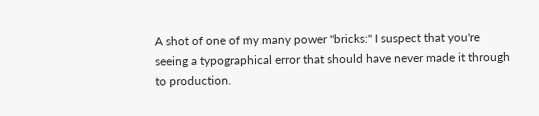A shot of one of my many power "bricks:" I suspect that you're seeing a typographical error that should have never made it through to production.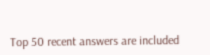Top 50 recent answers are included